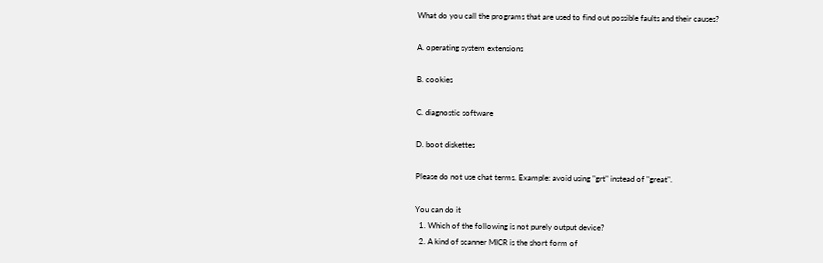What do you call the programs that are used to find out possible faults and their causes?

A. operating system extensions

B. cookies

C. diagnostic software

D. boot diskettes

Please do not use chat terms. Example: avoid using "grt" instead of "great".

You can do it
  1. Which of the following is not purely output device?
  2. A kind of scanner MICR is the short form of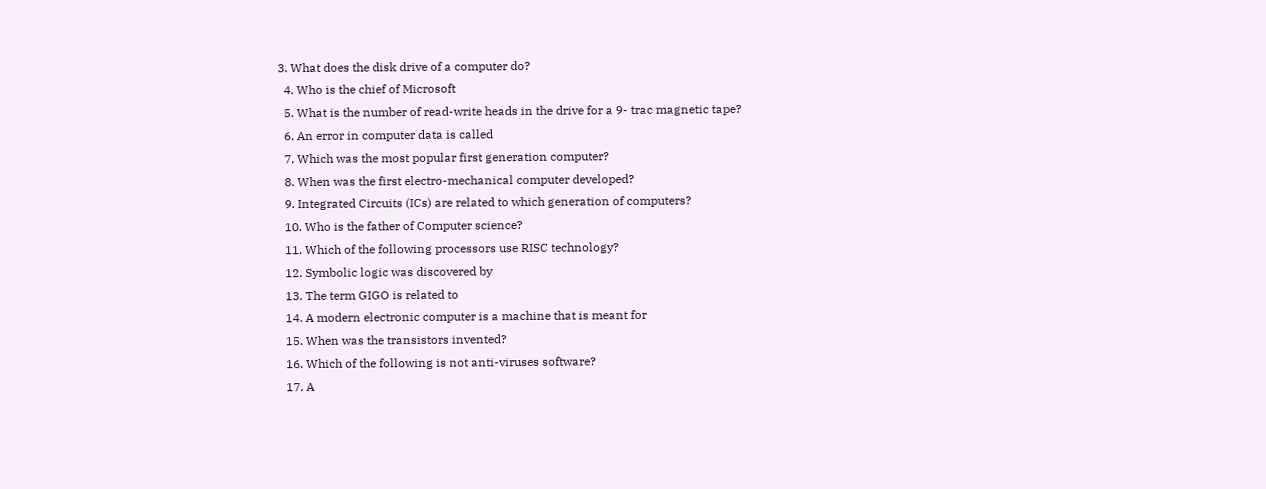3. What does the disk drive of a computer do?
  4. Who is the chief of Microsoft
  5. What is the number of read-write heads in the drive for a 9- trac magnetic tape?
  6. An error in computer data is called
  7. Which was the most popular first generation computer?
  8. When was the first electro-mechanical computer developed?
  9. Integrated Circuits (ICs) are related to which generation of computers?
  10. Who is the father of Computer science?
  11. Which of the following processors use RISC technology?
  12. Symbolic logic was discovered by
  13. The term GIGO is related to
  14. A modern electronic computer is a machine that is meant for
  15. When was the transistors invented?
  16. Which of the following is not anti-viruses software?
  17. A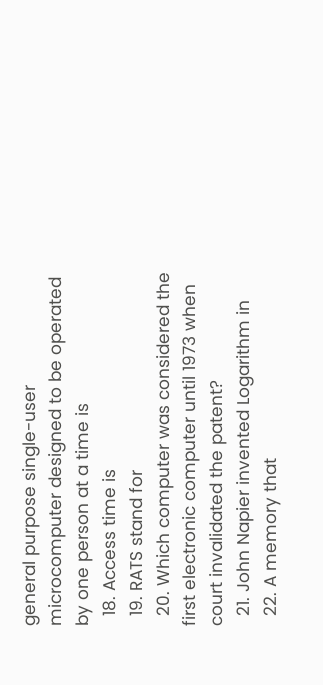general purpose single-user microcomputer designed to be operated by one person at a time is
  18. Access time is
  19. RATS stand for
  20. Which computer was considered the first electronic computer until 1973 when court invalidated the patent?
  21. John Napier invented Logarithm in
  22. A memory that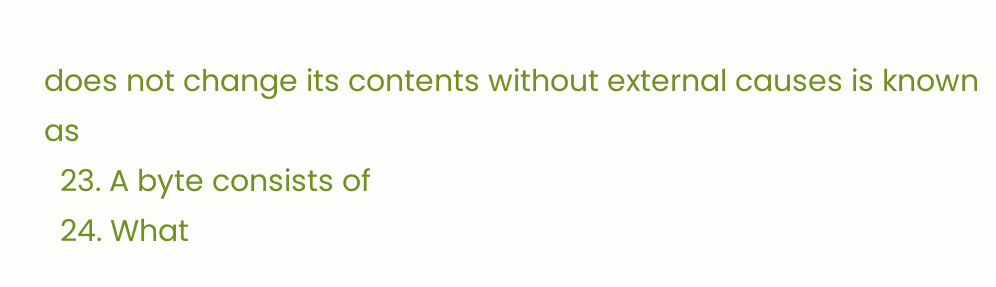does not change its contents without external causes is known as
  23. A byte consists of
  24. What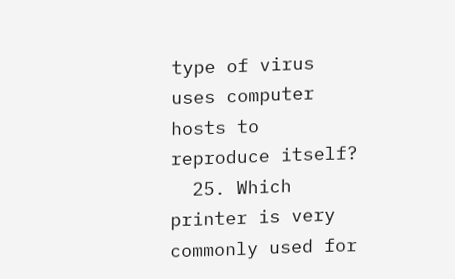type of virus uses computer hosts to reproduce itself?
  25. Which printer is very commonly used for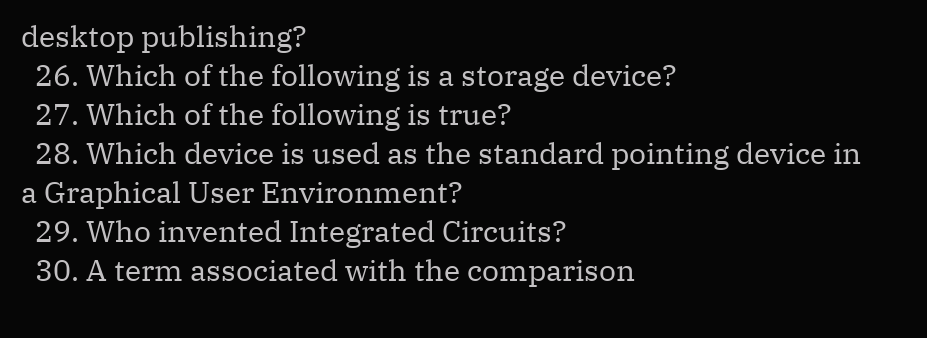desktop publishing?
  26. Which of the following is a storage device?
  27. Which of the following is true?
  28. Which device is used as the standard pointing device in a Graphical User Environment?
  29. Who invented Integrated Circuits?
  30. A term associated with the comparison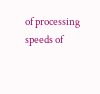of processing speeds of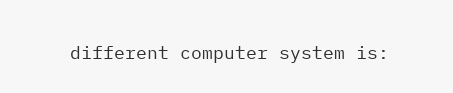different computer system is: